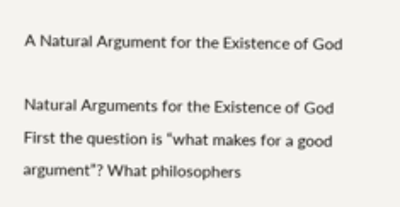A Natural Argument for the Existence of God

Natural Arguments for the Existence of God
First the question is “what makes for a good argument”? What philosophers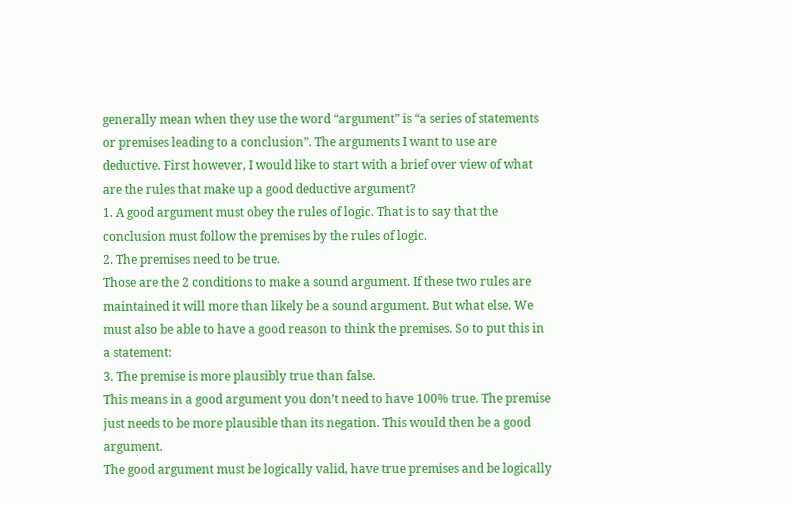generally mean when they use the word “argument” is “a series of statements or premises leading to a conclusion”. The arguments I want to use are deductive. First however, I would like to start with a brief over view of what are the rules that make up a good deductive argument?
1. A good argument must obey the rules of logic. That is to say that the conclusion must follow the premises by the rules of logic.
2. The premises need to be true.
Those are the 2 conditions to make a sound argument. If these two rules are maintained it will more than likely be a sound argument. But what else. We must also be able to have a good reason to think the premises. So to put this in a statement:
3. The premise is more plausibly true than false.
This means in a good argument you don’t need to have 100% true. The premise just needs to be more plausible than its negation. This would then be a good argument.
The good argument must be logically valid, have true premises and be logically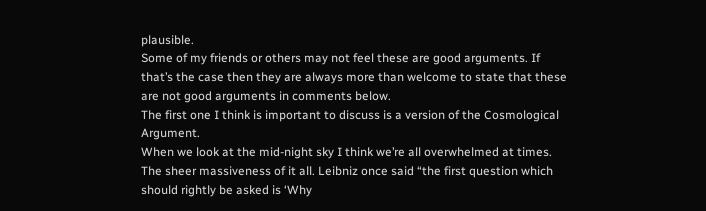plausible.
Some of my friends or others may not feel these are good arguments. If that’s the case then they are always more than welcome to state that these are not good arguments in comments below.
The first one I think is important to discuss is a version of the Cosmological Argument.
When we look at the mid-night sky I think we’re all overwhelmed at times. The sheer massiveness of it all. Leibniz once said “the first question which should rightly be asked is ‘Why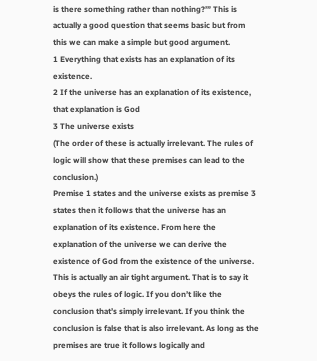is there something rather than nothing?’” This is actually a good question that seems basic but from this we can make a simple but good argument.
1 Everything that exists has an explanation of its existence.
2 If the universe has an explanation of its existence, that explanation is God
3 The universe exists
(The order of these is actually irrelevant. The rules of logic will show that these premises can lead to the conclusion.)
Premise 1 states and the universe exists as premise 3 states then it follows that the universe has an explanation of its existence. From here the explanation of the universe we can derive the existence of God from the existence of the universe.
This is actually an air tight argument. That is to say it obeys the rules of logic. If you don’t like the conclusion that’s simply irrelevant. If you think the conclusion is false that is also irrelevant. As long as the premises are true it follows logically and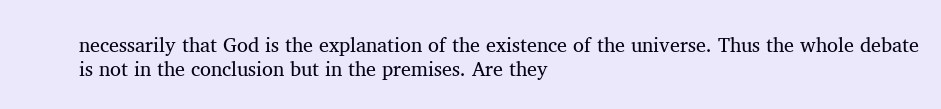necessarily that God is the explanation of the existence of the universe. Thus the whole debate is not in the conclusion but in the premises. Are they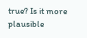true? Is it more plausible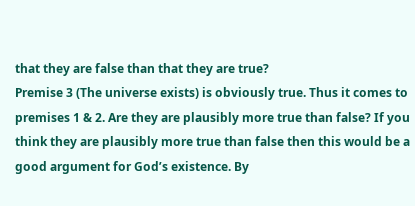that they are false than that they are true?
Premise 3 (The universe exists) is obviously true. Thus it comes to premises 1 & 2. Are they are plausibly more true than false? If you think they are plausibly more true than false then this would be a good argument for God’s existence. By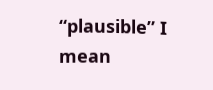“plausible” I mean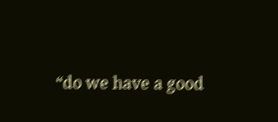“do we have a good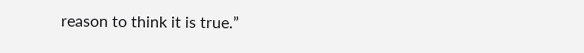reason to think it is true.”